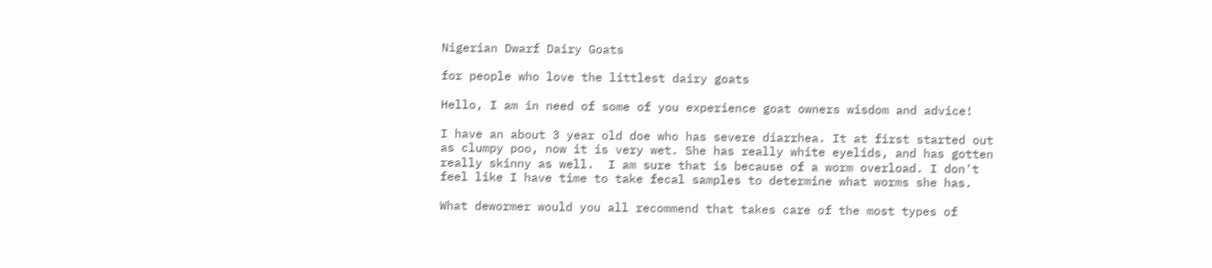Nigerian Dwarf Dairy Goats

for people who love the littlest dairy goats

Hello, I am in need of some of you experience goat owners wisdom and advice!

I have an about 3 year old doe who has severe diarrhea. It at first started out as clumpy poo, now it is very wet. She has really white eyelids, and has gotten really skinny as well.  I am sure that is because of a worm overload. I don't feel like I have time to take fecal samples to determine what worms she has.

What dewormer would you all recommend that takes care of the most types of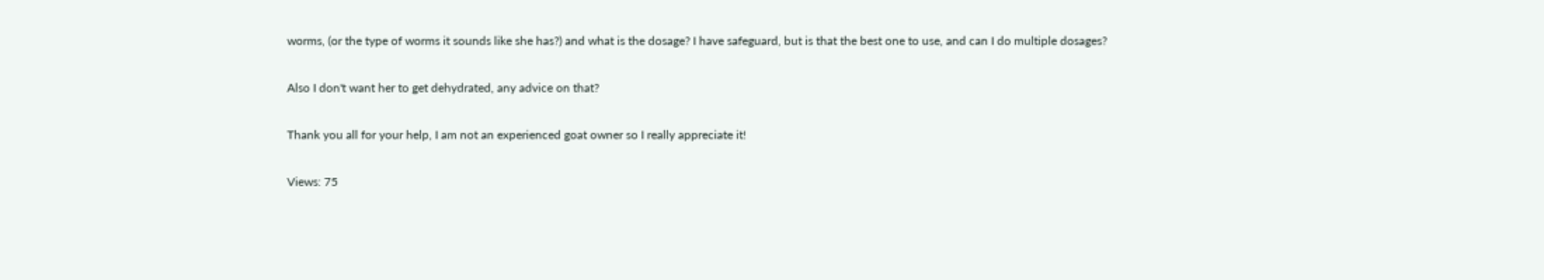worms, (or the type of worms it sounds like she has?) and what is the dosage? I have safeguard, but is that the best one to use, and can I do multiple dosages?

Also I don't want her to get dehydrated, any advice on that?

Thank you all for your help, I am not an experienced goat owner so I really appreciate it!

Views: 75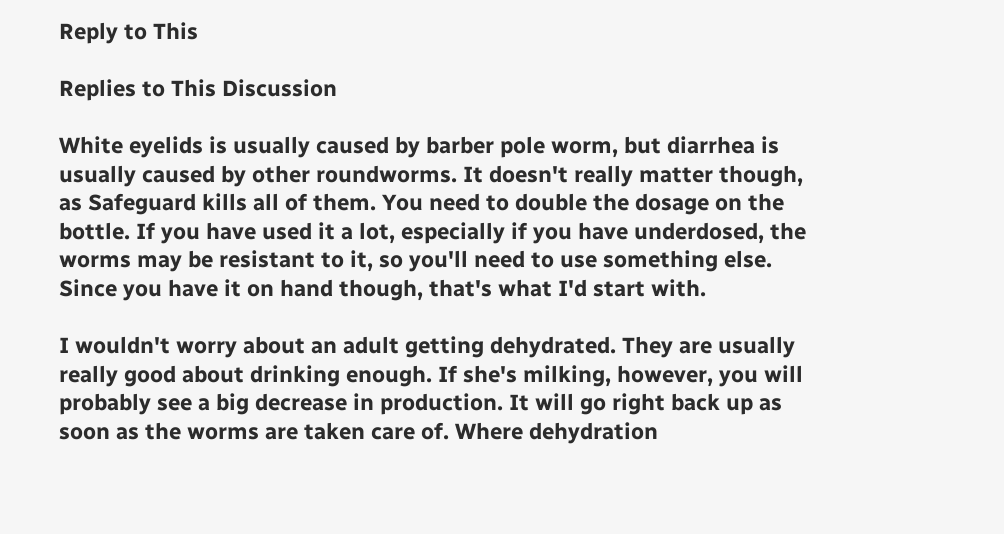Reply to This

Replies to This Discussion

White eyelids is usually caused by barber pole worm, but diarrhea is usually caused by other roundworms. It doesn't really matter though, as Safeguard kills all of them. You need to double the dosage on the bottle. If you have used it a lot, especially if you have underdosed, the worms may be resistant to it, so you'll need to use something else. Since you have it on hand though, that's what I'd start with.

I wouldn't worry about an adult getting dehydrated. They are usually really good about drinking enough. If she's milking, however, you will probably see a big decrease in production. It will go right back up as soon as the worms are taken care of. Where dehydration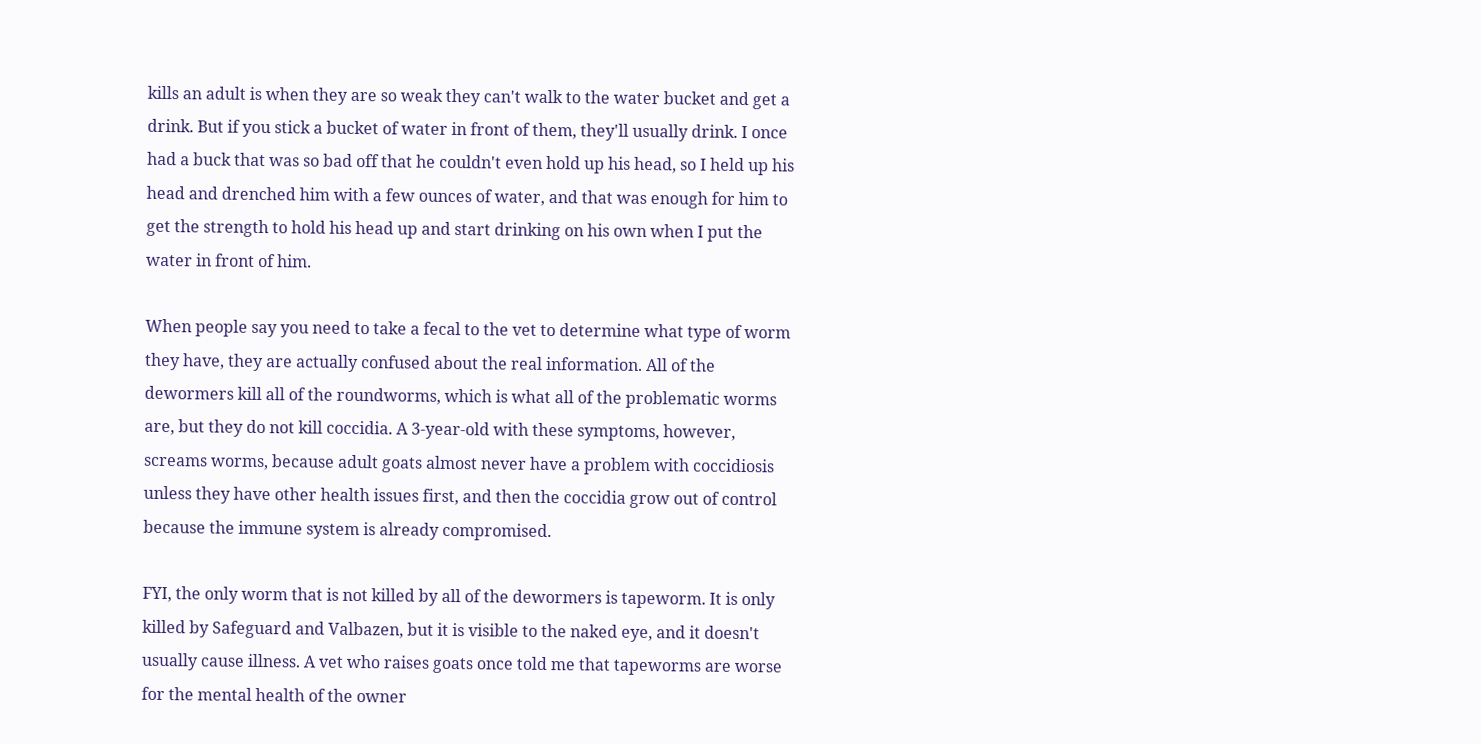kills an adult is when they are so weak they can't walk to the water bucket and get a drink. But if you stick a bucket of water in front of them, they'll usually drink. I once had a buck that was so bad off that he couldn't even hold up his head, so I held up his head and drenched him with a few ounces of water, and that was enough for him to get the strength to hold his head up and start drinking on his own when I put the water in front of him.

When people say you need to take a fecal to the vet to determine what type of worm they have, they are actually confused about the real information. All of the dewormers kill all of the roundworms, which is what all of the problematic worms are, but they do not kill coccidia. A 3-year-old with these symptoms, however, screams worms, because adult goats almost never have a problem with coccidiosis unless they have other health issues first, and then the coccidia grow out of control because the immune system is already compromised.

FYI, the only worm that is not killed by all of the dewormers is tapeworm. It is only killed by Safeguard and Valbazen, but it is visible to the naked eye, and it doesn't usually cause illness. A vet who raises goats once told me that tapeworms are worse for the mental health of the owner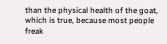than the physical health of the goat, which is true, because most people freak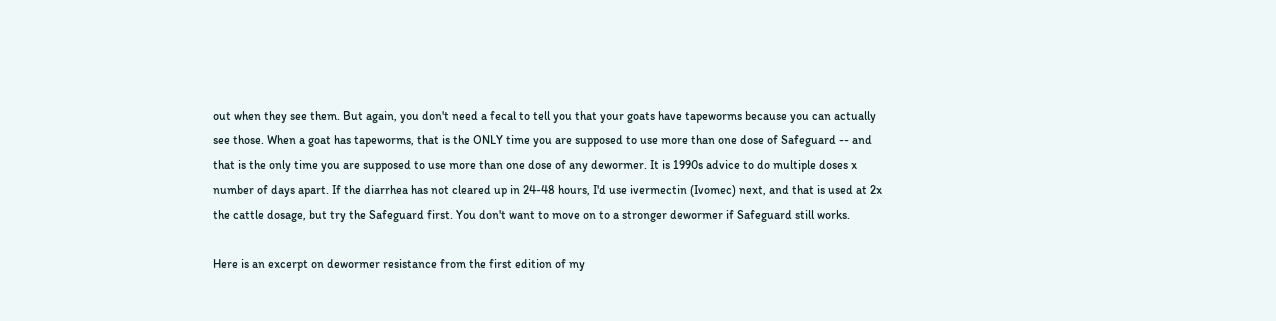out when they see them. But again, you don't need a fecal to tell you that your goats have tapeworms because you can actually see those. When a goat has tapeworms, that is the ONLY time you are supposed to use more than one dose of Safeguard -- and that is the only time you are supposed to use more than one dose of any dewormer. It is 1990s advice to do multiple doses x number of days apart. If the diarrhea has not cleared up in 24-48 hours, I'd use ivermectin (Ivomec) next, and that is used at 2x the cattle dosage, but try the Safeguard first. You don't want to move on to a stronger dewormer if Safeguard still works.

Here is an excerpt on dewormer resistance from the first edition of my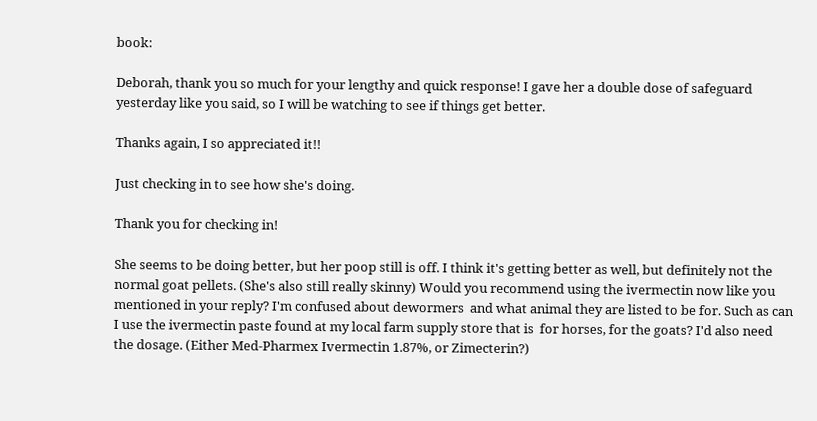book:

Deborah, thank you so much for your lengthy and quick response! I gave her a double dose of safeguard yesterday like you said, so I will be watching to see if things get better.

Thanks again, I so appreciated it!!

Just checking in to see how she's doing.

Thank you for checking in!

She seems to be doing better, but her poop still is off. I think it's getting better as well, but definitely not the normal goat pellets. (She's also still really skinny) Would you recommend using the ivermectin now like you mentioned in your reply? I'm confused about dewormers  and what animal they are listed to be for. Such as can I use the ivermectin paste found at my local farm supply store that is  for horses, for the goats? I'd also need the dosage. (Either Med-Pharmex Ivermectin 1.87%, or Zimecterin?)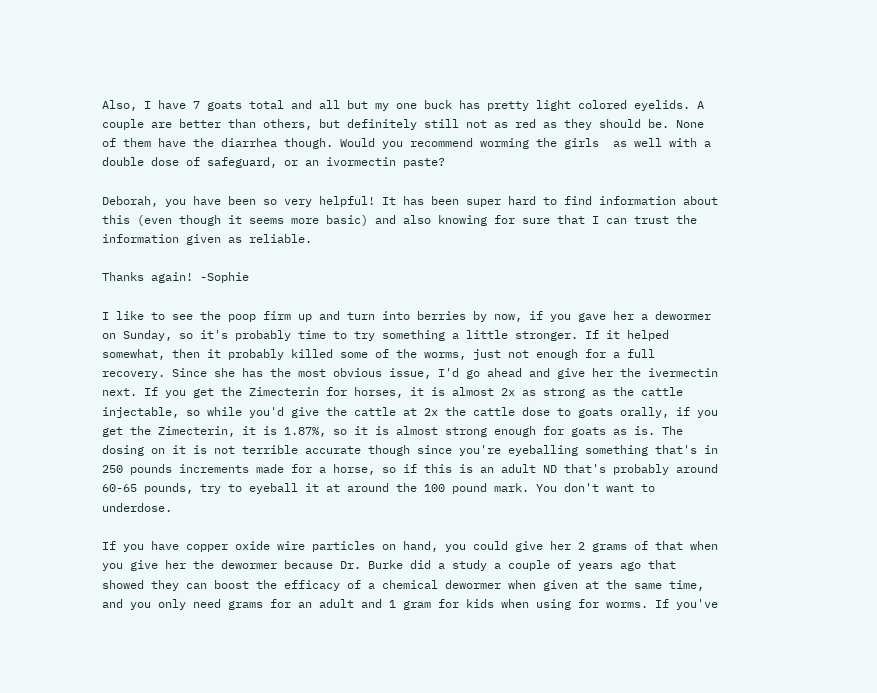Also, I have 7 goats total and all but my one buck has pretty light colored eyelids. A couple are better than others, but definitely still not as red as they should be. None of them have the diarrhea though. Would you recommend worming the girls  as well with a double dose of safeguard, or an ivormectin paste?

Deborah, you have been so very helpful! It has been super hard to find information about this (even though it seems more basic) and also knowing for sure that I can trust the information given as reliable.

Thanks again! -Sophie

I like to see the poop firm up and turn into berries by now, if you gave her a dewormer on Sunday, so it's probably time to try something a little stronger. If it helped somewhat, then it probably killed some of the worms, just not enough for a full recovery. Since she has the most obvious issue, I'd go ahead and give her the ivermectin next. If you get the Zimecterin for horses, it is almost 2x as strong as the cattle injectable, so while you'd give the cattle at 2x the cattle dose to goats orally, if you get the Zimecterin, it is 1.87%, so it is almost strong enough for goats as is. The dosing on it is not terrible accurate though since you're eyeballing something that's in 250 pounds increments made for a horse, so if this is an adult ND that's probably around 60-65 pounds, try to eyeball it at around the 100 pound mark. You don't want to underdose.

If you have copper oxide wire particles on hand, you could give her 2 grams of that when you give her the dewormer because Dr. Burke did a study a couple of years ago that showed they can boost the efficacy of a chemical dewormer when given at the same time, and you only need grams for an adult and 1 gram for kids when using for worms. If you've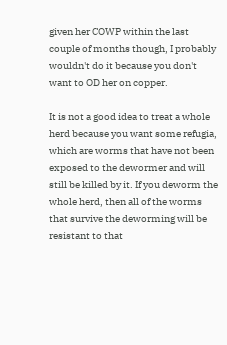given her COWP within the last couple of months though, I probably wouldn't do it because you don't want to OD her on copper.

It is not a good idea to treat a whole herd because you want some refugia, which are worms that have not been exposed to the dewormer and will still be killed by it. If you deworm the whole herd, then all of the worms that survive the deworming will be resistant to that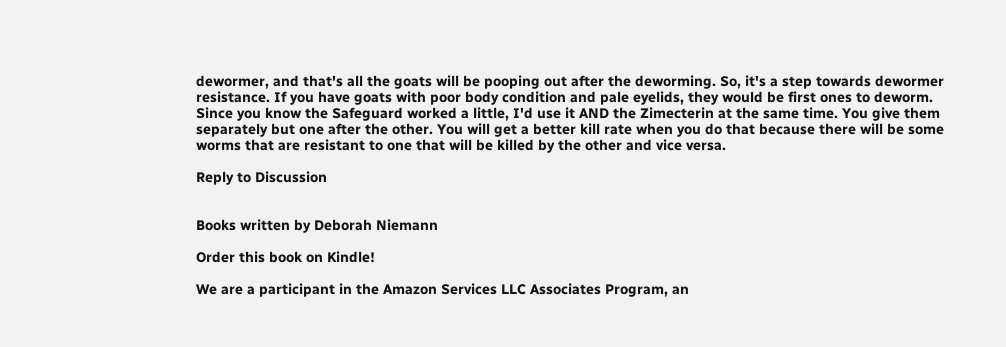dewormer, and that's all the goats will be pooping out after the deworming. So, it's a step towards dewormer resistance. If you have goats with poor body condition and pale eyelids, they would be first ones to deworm. Since you know the Safeguard worked a little, I'd use it AND the Zimecterin at the same time. You give them separately but one after the other. You will get a better kill rate when you do that because there will be some worms that are resistant to one that will be killed by the other and vice versa.

Reply to Discussion


Books written by Deborah Niemann

Order this book on Kindle!

We are a participant in the Amazon Services LLC Associates Program, an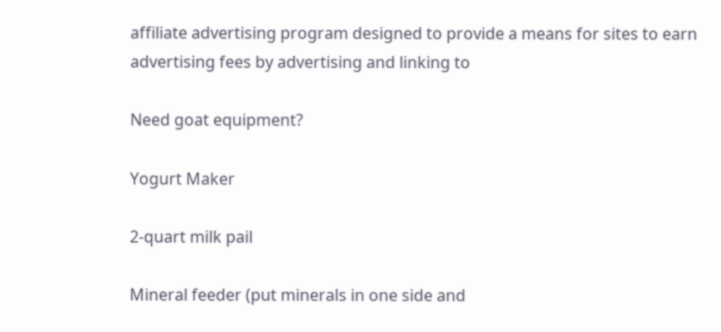affiliate advertising program designed to provide a means for sites to earn advertising fees by advertising and linking to

Need goat equipment?

Yogurt Maker

2-quart milk pail

Mineral feeder (put minerals in one side and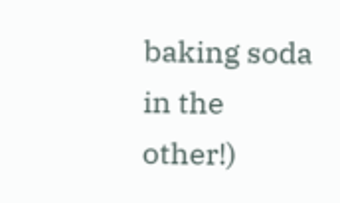baking soda in the other!)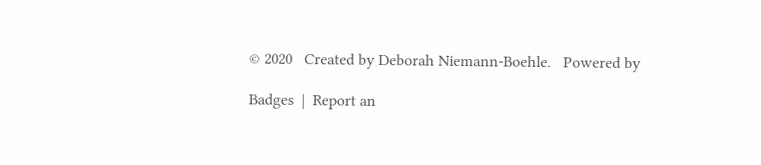© 2020   Created by Deborah Niemann-Boehle.   Powered by

Badges  |  Report an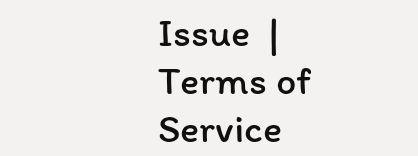Issue  |  Terms of Service